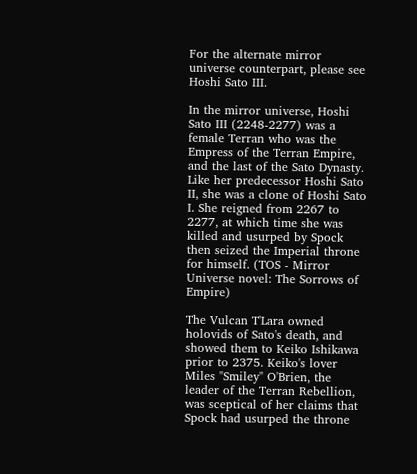For the alternate mirror universe counterpart, please see Hoshi Sato III.

In the mirror universe, Hoshi Sato III (2248-2277) was a female Terran who was the Empress of the Terran Empire, and the last of the Sato Dynasty. Like her predecessor Hoshi Sato II, she was a clone of Hoshi Sato I. She reigned from 2267 to 2277, at which time she was killed and usurped by Spock then seized the Imperial throne for himself. (TOS - Mirror Universe novel: The Sorrows of Empire)

The Vulcan T'Lara owned holovids of Sato's death, and showed them to Keiko Ishikawa prior to 2375. Keiko's lover Miles "Smiley" O'Brien, the leader of the Terran Rebellion, was sceptical of her claims that Spock had usurped the throne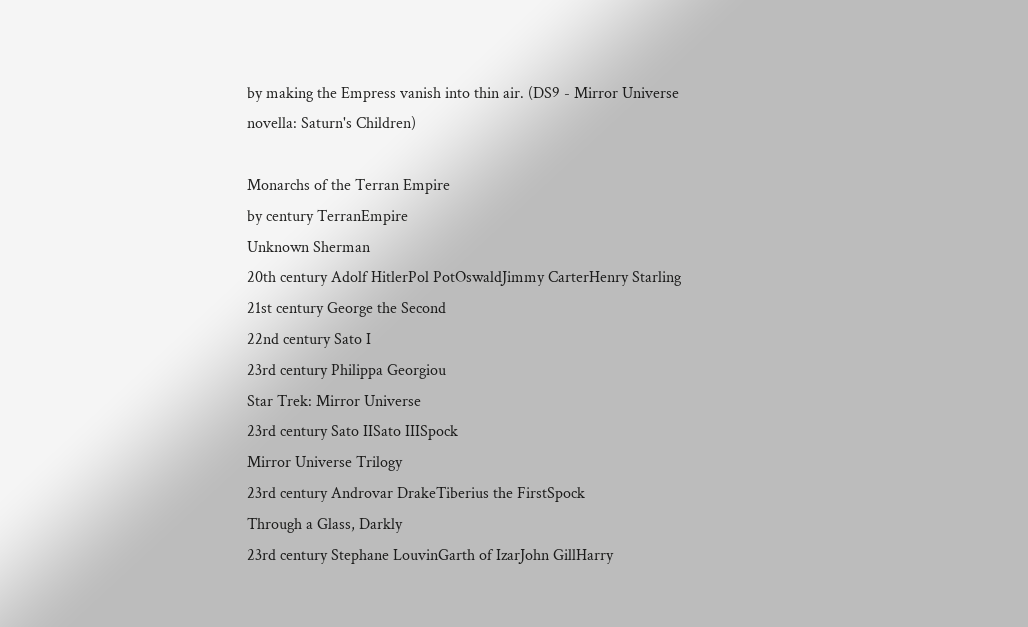by making the Empress vanish into thin air. (DS9 - Mirror Universe novella: Saturn's Children)

Monarchs of the Terran Empire
by century TerranEmpire
Unknown Sherman
20th century Adolf HitlerPol PotOswaldJimmy CarterHenry Starling
21st century George the Second
22nd century Sato I
23rd century Philippa Georgiou
Star Trek: Mirror Universe
23rd century Sato IISato IIISpock
Mirror Universe Trilogy
23rd century Androvar DrakeTiberius the FirstSpock
Through a Glass, Darkly
23rd century Stephane LouvinGarth of IzarJohn GillHarry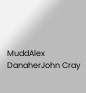MuddAlex DanaherJohn Cray